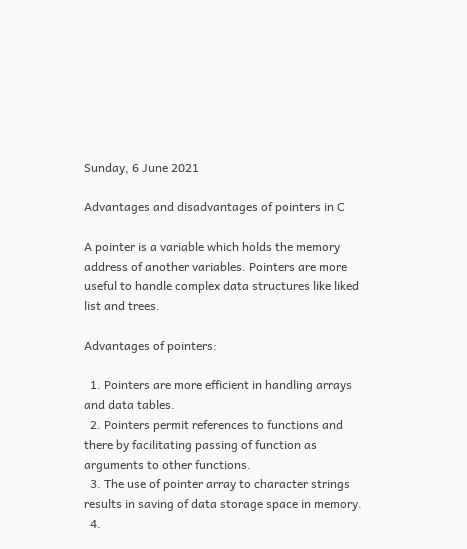Sunday, 6 June 2021

Advantages and disadvantages of pointers in C

A pointer is a variable which holds the memory address of another variables. Pointers are more useful to handle complex data structures like liked list and trees.

Advantages of pointers:

  1. Pointers are more efficient in handling arrays and data tables.
  2. Pointers permit references to functions and there by facilitating passing of function as arguments to other functions.
  3. The use of pointer array to character strings results in saving of data storage space in memory.
  4.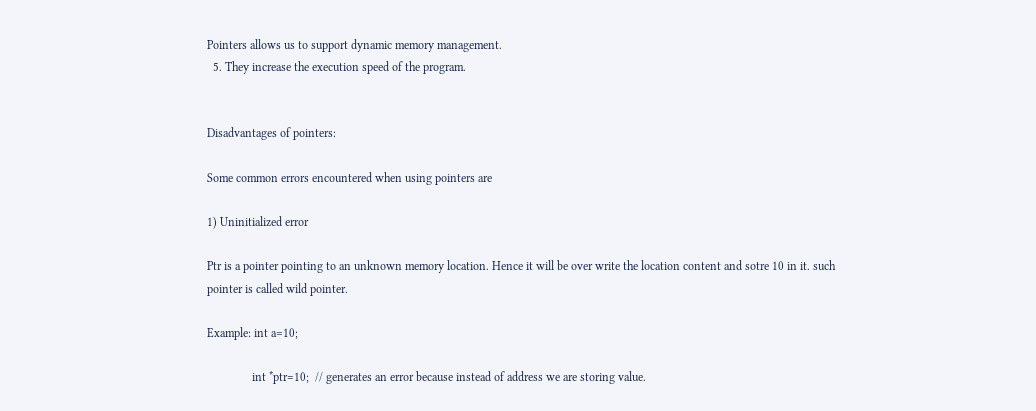Pointers allows us to support dynamic memory management.
  5. They increase the execution speed of the program.


Disadvantages of pointers:

Some common errors encountered when using pointers are

1) Uninitialized error

Ptr is a pointer pointing to an unknown memory location. Hence it will be over write the location content and sotre 10 in it. such pointer is called wild pointer.

Example: int a=10;

               int *ptr=10;  // generates an error because instead of address we are storing value.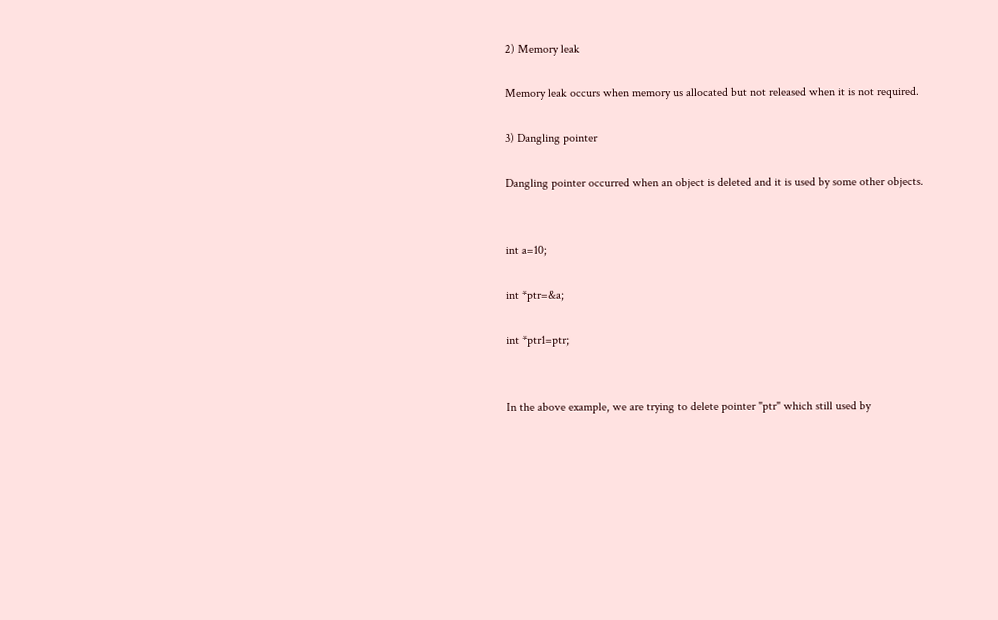2) Memory leak

Memory leak occurs when memory us allocated but not released when it is not required.

3) Dangling pointer

Dangling pointer occurred when an object is deleted and it is used by some other objects.


int a=10;

int *ptr=&a;

int *ptr1=ptr;


In the above example, we are trying to delete pointer "ptr" which still used by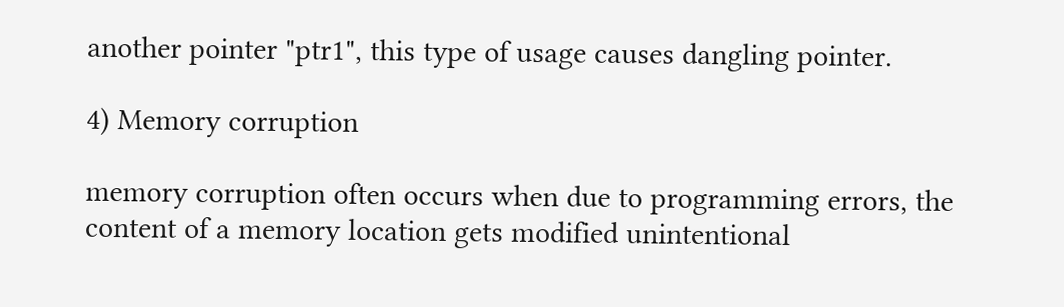another pointer "ptr1", this type of usage causes dangling pointer.

4) Memory corruption

memory corruption often occurs when due to programming errors, the content of a memory location gets modified unintentional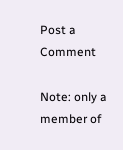Post a Comment

Note: only a member of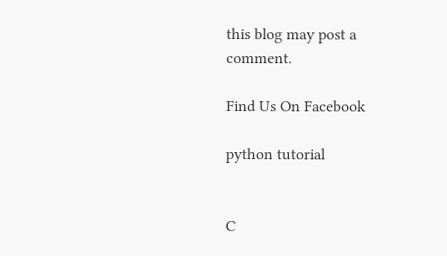this blog may post a comment.

Find Us On Facebook

python tutorial


C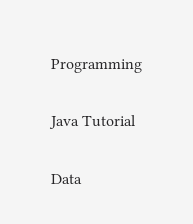Programming


Java Tutorial


Data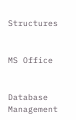Structures


MS Office


Database Management